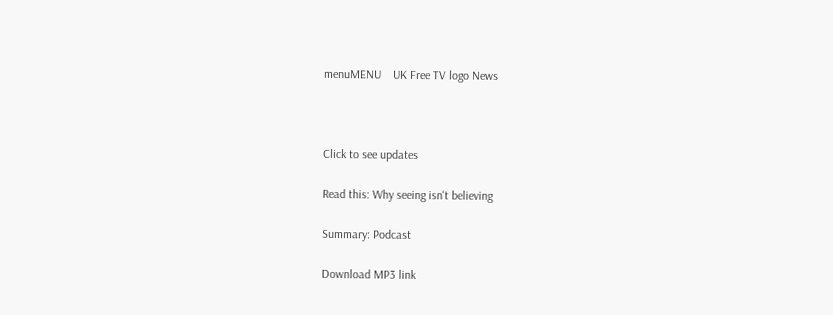menuMENU    UK Free TV logo News



Click to see updates

Read this: Why seeing isn't believing

Summary: Podcast

Download MP3 link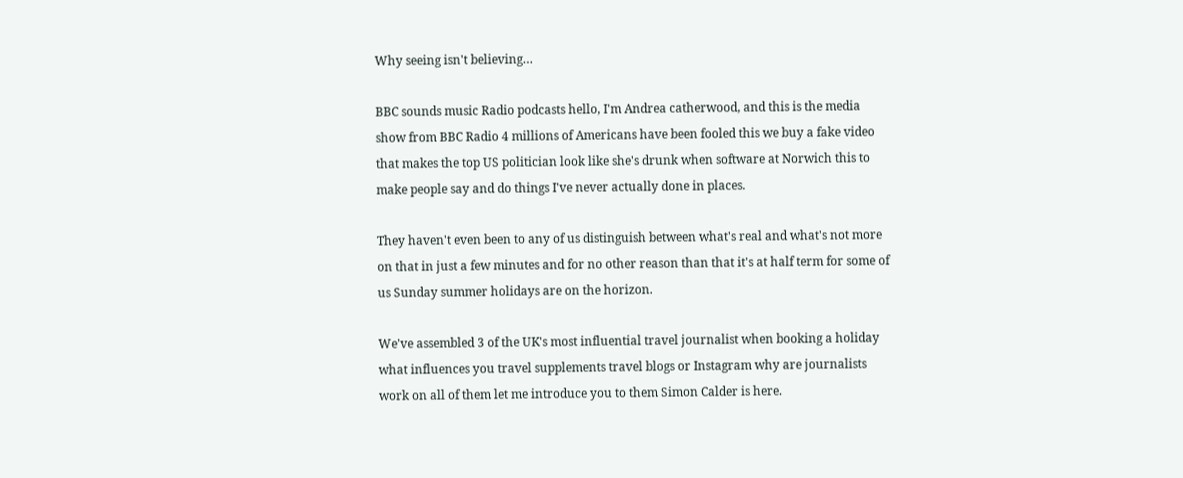Why seeing isn't believing…

BBC sounds music Radio podcasts hello, I'm Andrea catherwood, and this is the media show from BBC Radio 4 millions of Americans have been fooled this we buy a fake video that makes the top US politician look like she's drunk when software at Norwich this to make people say and do things I've never actually done in places.

They haven't even been to any of us distinguish between what's real and what's not more on that in just a few minutes and for no other reason than that it's at half term for some of us Sunday summer holidays are on the horizon.

We've assembled 3 of the UK's most influential travel journalist when booking a holiday what influences you travel supplements travel blogs or Instagram why are journalists work on all of them let me introduce you to them Simon Calder is here.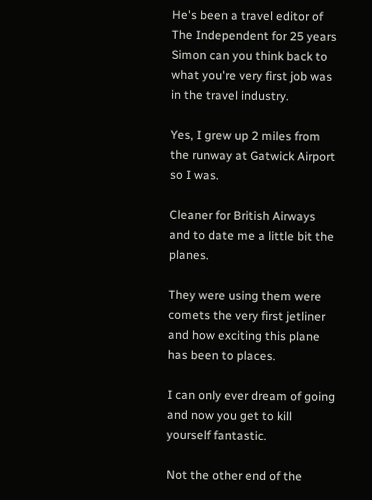He's been a travel editor of The Independent for 25 years Simon can you think back to what you're very first job was in the travel industry.

Yes, I grew up 2 miles from the runway at Gatwick Airport so I was.

Cleaner for British Airways and to date me a little bit the planes.

They were using them were comets the very first jetliner and how exciting this plane has been to places.

I can only ever dream of going and now you get to kill yourself fantastic.

Not the other end of the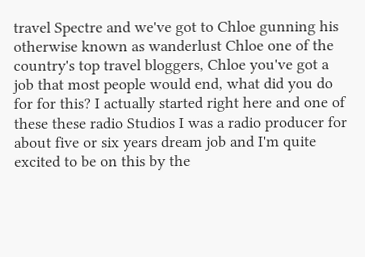travel Spectre and we've got to Chloe gunning his otherwise known as wanderlust Chloe one of the country's top travel bloggers, Chloe you've got a job that most people would end, what did you do for for this? I actually started right here and one of these these radio Studios I was a radio producer for about five or six years dream job and I'm quite excited to be on this by the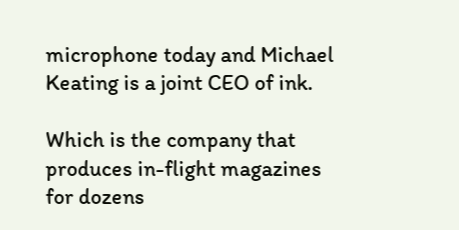microphone today and Michael Keating is a joint CEO of ink.

Which is the company that produces in-flight magazines for dozens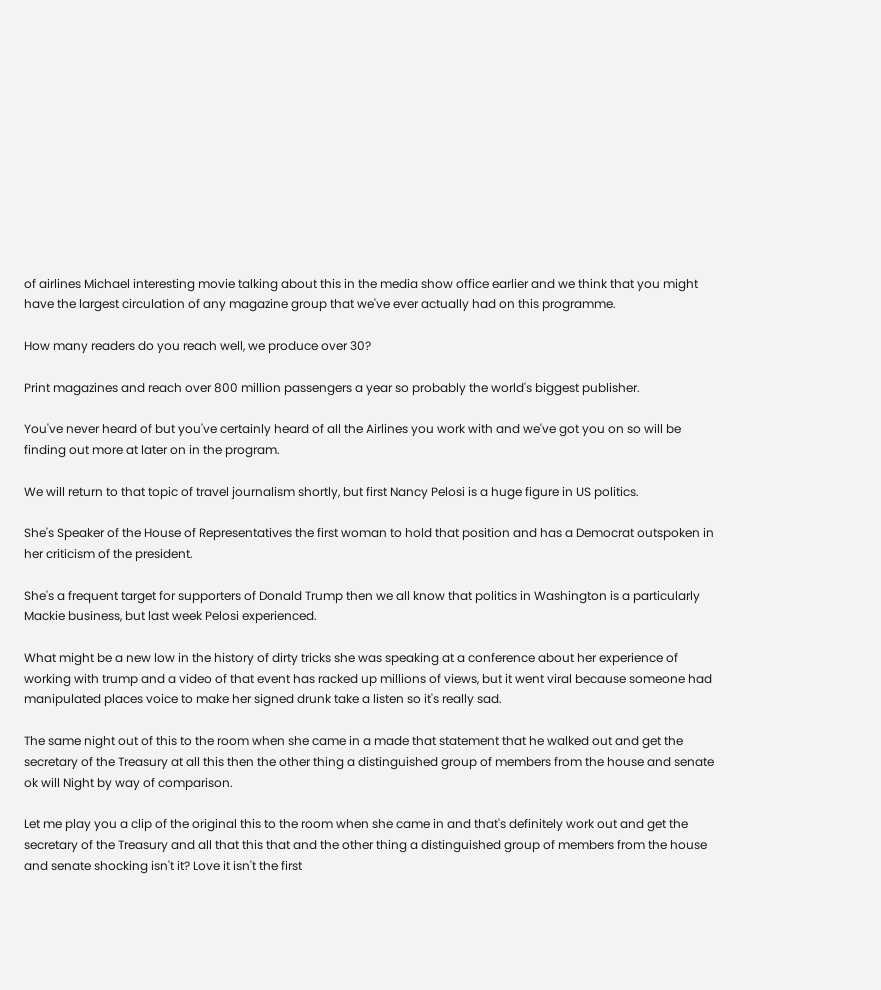of airlines Michael interesting movie talking about this in the media show office earlier and we think that you might have the largest circulation of any magazine group that we've ever actually had on this programme.

How many readers do you reach well, we produce over 30?

Print magazines and reach over 800 million passengers a year so probably the world's biggest publisher.

You've never heard of but you've certainly heard of all the Airlines you work with and we've got you on so will be finding out more at later on in the program.

We will return to that topic of travel journalism shortly, but first Nancy Pelosi is a huge figure in US politics.

She's Speaker of the House of Representatives the first woman to hold that position and has a Democrat outspoken in her criticism of the president.

She's a frequent target for supporters of Donald Trump then we all know that politics in Washington is a particularly Mackie business, but last week Pelosi experienced.

What might be a new low in the history of dirty tricks she was speaking at a conference about her experience of working with trump and a video of that event has racked up millions of views, but it went viral because someone had manipulated places voice to make her signed drunk take a listen so it's really sad.

The same night out of this to the room when she came in a made that statement that he walked out and get the secretary of the Treasury at all this then the other thing a distinguished group of members from the house and senate ok will Night by way of comparison.

Let me play you a clip of the original this to the room when she came in and that's definitely work out and get the secretary of the Treasury and all that this that and the other thing a distinguished group of members from the house and senate shocking isn't it? Love it isn't the first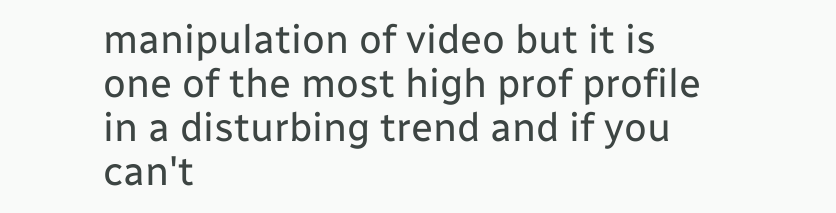manipulation of video but it is one of the most high prof profile in a disturbing trend and if you can't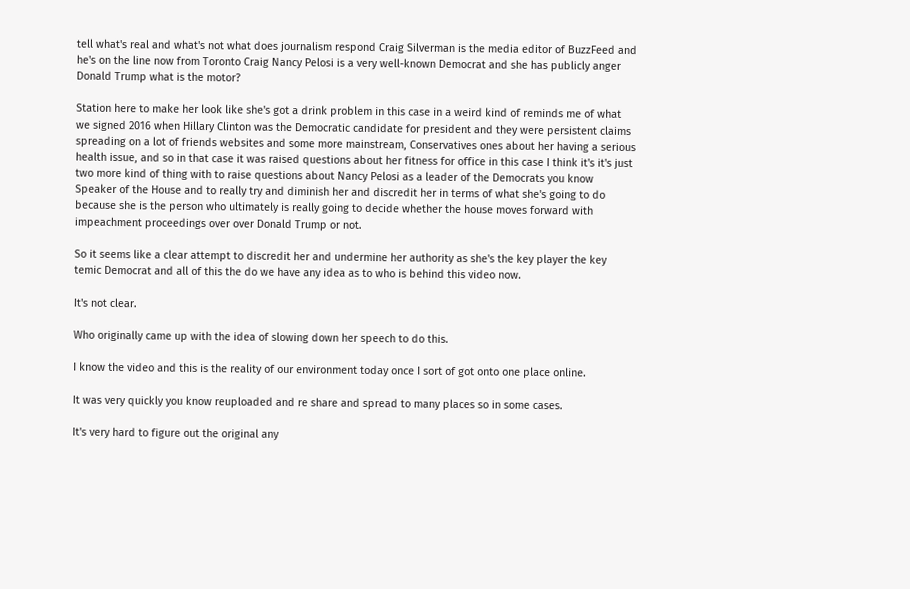tell what's real and what's not what does journalism respond Craig Silverman is the media editor of BuzzFeed and he's on the line now from Toronto Craig Nancy Pelosi is a very well-known Democrat and she has publicly anger Donald Trump what is the motor?

Station here to make her look like she's got a drink problem in this case in a weird kind of reminds me of what we signed 2016 when Hillary Clinton was the Democratic candidate for president and they were persistent claims spreading on a lot of friends websites and some more mainstream, Conservatives ones about her having a serious health issue, and so in that case it was raised questions about her fitness for office in this case I think it's it's just two more kind of thing with to raise questions about Nancy Pelosi as a leader of the Democrats you know Speaker of the House and to really try and diminish her and discredit her in terms of what she's going to do because she is the person who ultimately is really going to decide whether the house moves forward with impeachment proceedings over over Donald Trump or not.

So it seems like a clear attempt to discredit her and undermine her authority as she's the key player the key temic Democrat and all of this the do we have any idea as to who is behind this video now.

It's not clear.

Who originally came up with the idea of slowing down her speech to do this.

I know the video and this is the reality of our environment today once I sort of got onto one place online.

It was very quickly you know reuploaded and re share and spread to many places so in some cases.

It's very hard to figure out the original any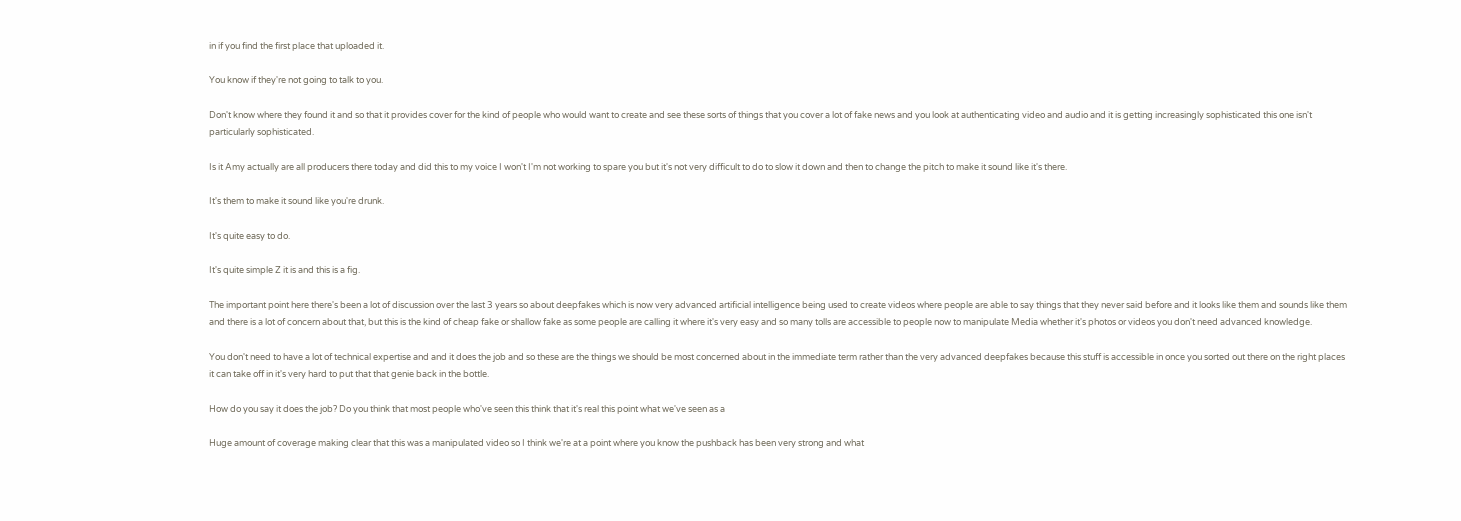in if you find the first place that uploaded it.

You know if they're not going to talk to you.

Don't know where they found it and so that it provides cover for the kind of people who would want to create and see these sorts of things that you cover a lot of fake news and you look at authenticating video and audio and it is getting increasingly sophisticated this one isn't particularly sophisticated.

Is it Amy actually are all producers there today and did this to my voice I won't I'm not working to spare you but it's not very difficult to do to slow it down and then to change the pitch to make it sound like it's there.

It's them to make it sound like you're drunk.

It's quite easy to do.

It's quite simple Z it is and this is a fig.

The important point here there's been a lot of discussion over the last 3 years so about deepfakes which is now very advanced artificial intelligence being used to create videos where people are able to say things that they never said before and it looks like them and sounds like them and there is a lot of concern about that, but this is the kind of cheap fake or shallow fake as some people are calling it where it's very easy and so many tolls are accessible to people now to manipulate Media whether it's photos or videos you don't need advanced knowledge.

You don't need to have a lot of technical expertise and and it does the job and so these are the things we should be most concerned about in the immediate term rather than the very advanced deepfakes because this stuff is accessible in once you sorted out there on the right places it can take off in it's very hard to put that that genie back in the bottle.

How do you say it does the job? Do you think that most people who've seen this think that it's real this point what we've seen as a

Huge amount of coverage making clear that this was a manipulated video so I think we're at a point where you know the pushback has been very strong and what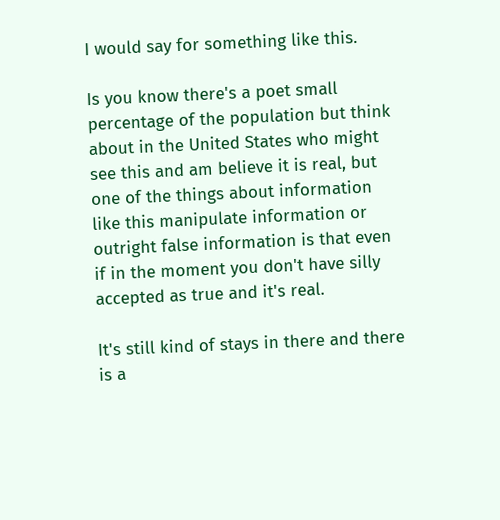I would say for something like this.

Is you know there's a poet small percentage of the population but think about in the United States who might see this and am believe it is real, but one of the things about information like this manipulate information or outright false information is that even if in the moment you don't have silly accepted as true and it's real.

It's still kind of stays in there and there is a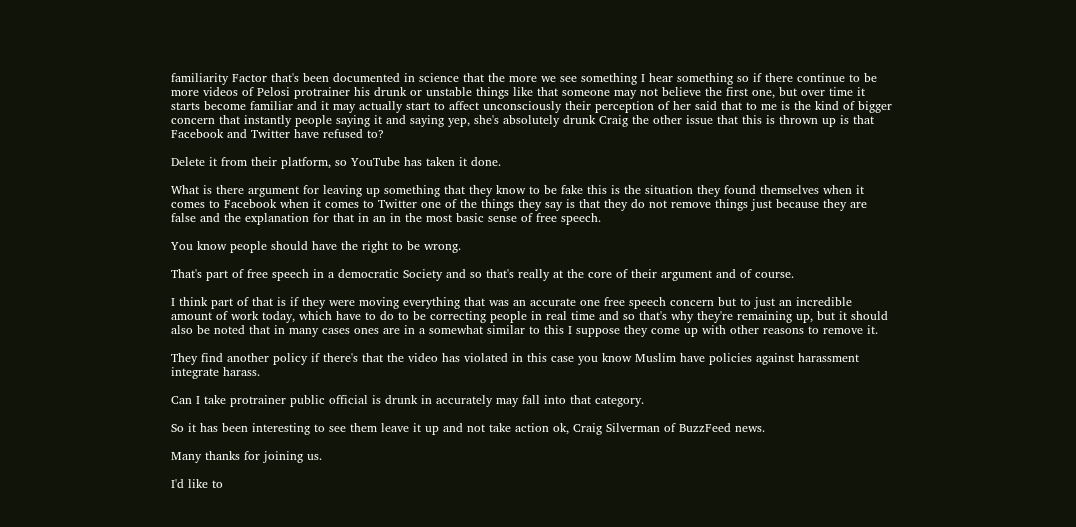familiarity Factor that's been documented in science that the more we see something I hear something so if there continue to be more videos of Pelosi protrainer his drunk or unstable things like that someone may not believe the first one, but over time it starts become familiar and it may actually start to affect unconsciously their perception of her said that to me is the kind of bigger concern that instantly people saying it and saying yep, she's absolutely drunk Craig the other issue that this is thrown up is that Facebook and Twitter have refused to?

Delete it from their platform, so YouTube has taken it done.

What is there argument for leaving up something that they know to be fake this is the situation they found themselves when it comes to Facebook when it comes to Twitter one of the things they say is that they do not remove things just because they are false and the explanation for that in an in the most basic sense of free speech.

You know people should have the right to be wrong.

That's part of free speech in a democratic Society and so that's really at the core of their argument and of course.

I think part of that is if they were moving everything that was an accurate one free speech concern but to just an incredible amount of work today, which have to do to be correcting people in real time and so that's why they're remaining up, but it should also be noted that in many cases ones are in a somewhat similar to this I suppose they come up with other reasons to remove it.

They find another policy if there's that the video has violated in this case you know Muslim have policies against harassment integrate harass.

Can I take protrainer public official is drunk in accurately may fall into that category.

So it has been interesting to see them leave it up and not take action ok, Craig Silverman of BuzzFeed news.

Many thanks for joining us.

I'd like to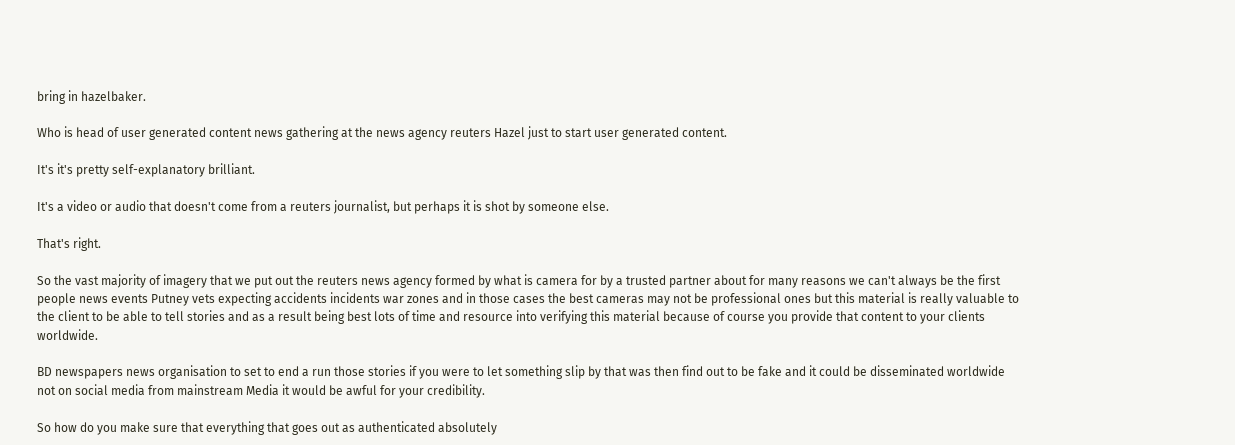bring in hazelbaker.

Who is head of user generated content news gathering at the news agency reuters Hazel just to start user generated content.

It's it's pretty self-explanatory brilliant.

It's a video or audio that doesn't come from a reuters journalist, but perhaps it is shot by someone else.

That's right.

So the vast majority of imagery that we put out the reuters news agency formed by what is camera for by a trusted partner about for many reasons we can't always be the first people news events Putney vets expecting accidents incidents war zones and in those cases the best cameras may not be professional ones but this material is really valuable to the client to be able to tell stories and as a result being best lots of time and resource into verifying this material because of course you provide that content to your clients worldwide.

BD newspapers news organisation to set to end a run those stories if you were to let something slip by that was then find out to be fake and it could be disseminated worldwide not on social media from mainstream Media it would be awful for your credibility.

So how do you make sure that everything that goes out as authenticated absolutely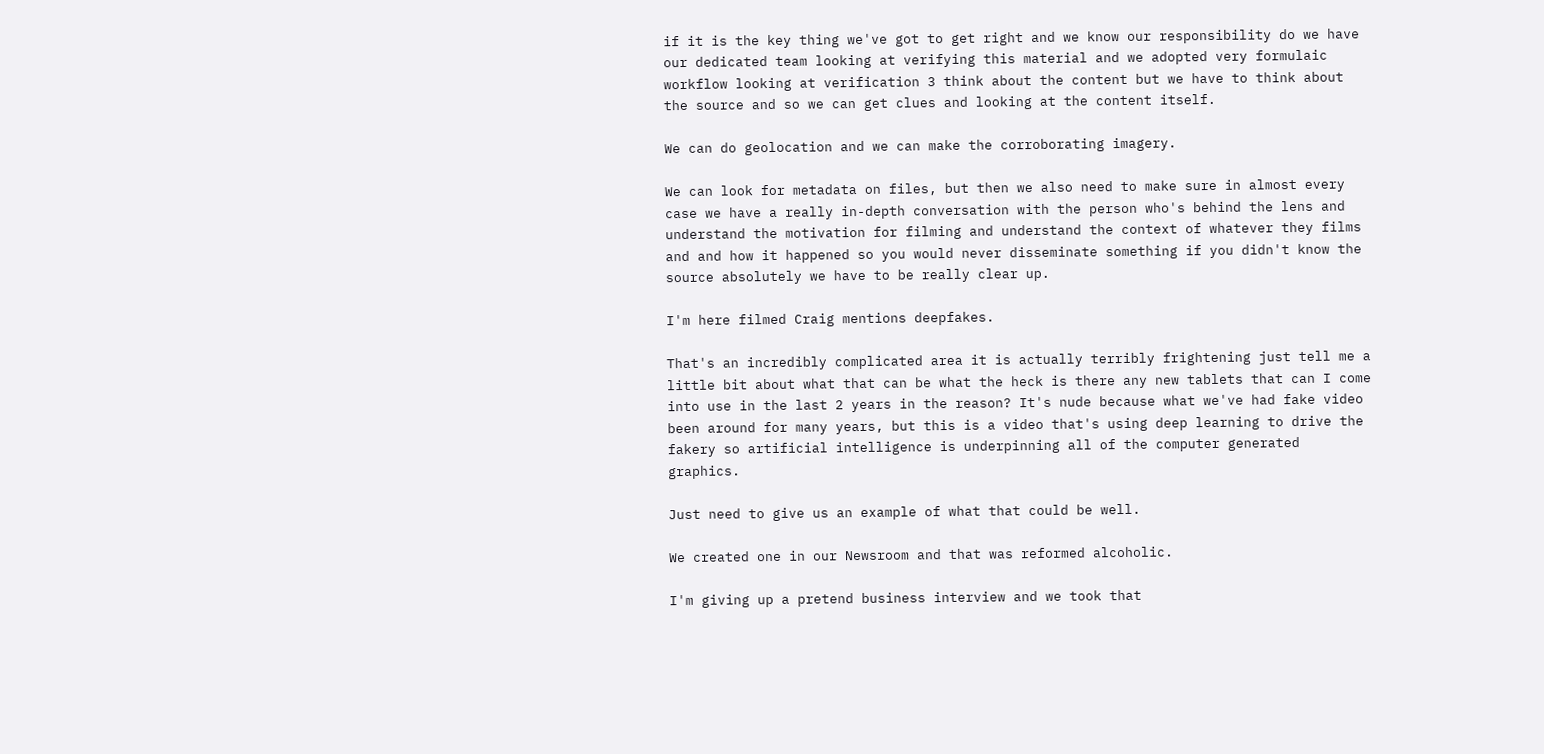if it is the key thing we've got to get right and we know our responsibility do we have our dedicated team looking at verifying this material and we adopted very formulaic workflow looking at verification 3 think about the content but we have to think about the source and so we can get clues and looking at the content itself.

We can do geolocation and we can make the corroborating imagery.

We can look for metadata on files, but then we also need to make sure in almost every case we have a really in-depth conversation with the person who's behind the lens and understand the motivation for filming and understand the context of whatever they films and and how it happened so you would never disseminate something if you didn't know the source absolutely we have to be really clear up.

I'm here filmed Craig mentions deepfakes.

That's an incredibly complicated area it is actually terribly frightening just tell me a little bit about what that can be what the heck is there any new tablets that can I come into use in the last 2 years in the reason? It's nude because what we've had fake video been around for many years, but this is a video that's using deep learning to drive the fakery so artificial intelligence is underpinning all of the computer generated graphics.

Just need to give us an example of what that could be well.

We created one in our Newsroom and that was reformed alcoholic.

I'm giving up a pretend business interview and we took that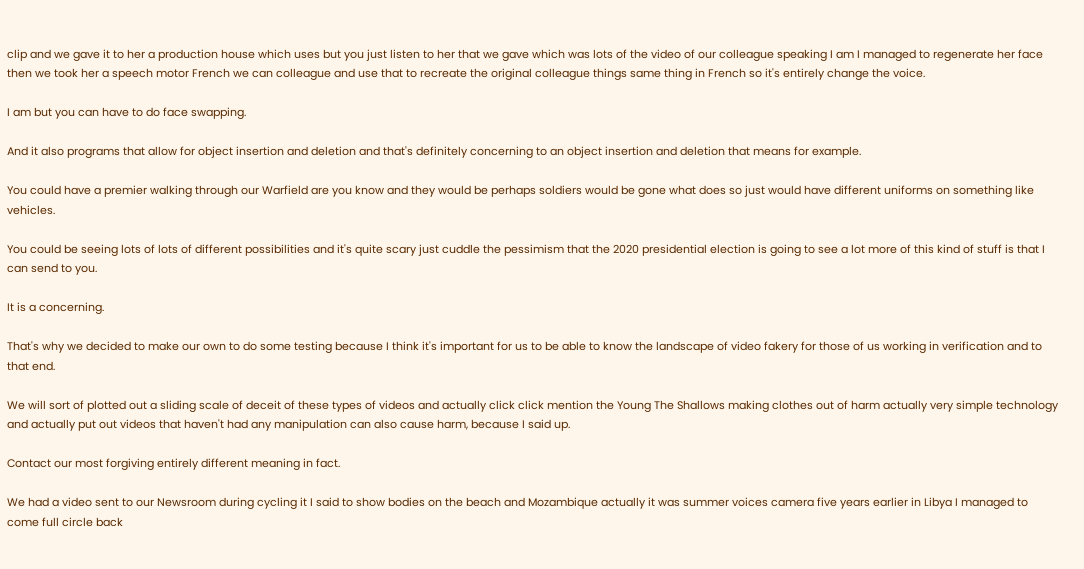clip and we gave it to her a production house which uses but you just listen to her that we gave which was lots of the video of our colleague speaking I am I managed to regenerate her face then we took her a speech motor French we can colleague and use that to recreate the original colleague things same thing in French so it's entirely change the voice.

I am but you can have to do face swapping.

And it also programs that allow for object insertion and deletion and that's definitely concerning to an object insertion and deletion that means for example.

You could have a premier walking through our Warfield are you know and they would be perhaps soldiers would be gone what does so just would have different uniforms on something like vehicles.

You could be seeing lots of lots of different possibilities and it's quite scary just cuddle the pessimism that the 2020 presidential election is going to see a lot more of this kind of stuff is that I can send to you.

It is a concerning.

That's why we decided to make our own to do some testing because I think it's important for us to be able to know the landscape of video fakery for those of us working in verification and to that end.

We will sort of plotted out a sliding scale of deceit of these types of videos and actually click click mention the Young The Shallows making clothes out of harm actually very simple technology and actually put out videos that haven't had any manipulation can also cause harm, because I said up.

Contact our most forgiving entirely different meaning in fact.

We had a video sent to our Newsroom during cycling it I said to show bodies on the beach and Mozambique actually it was summer voices camera five years earlier in Libya I managed to come full circle back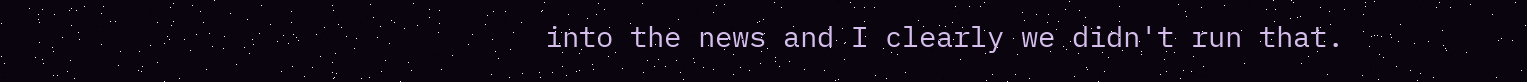into the news and I clearly we didn't run that.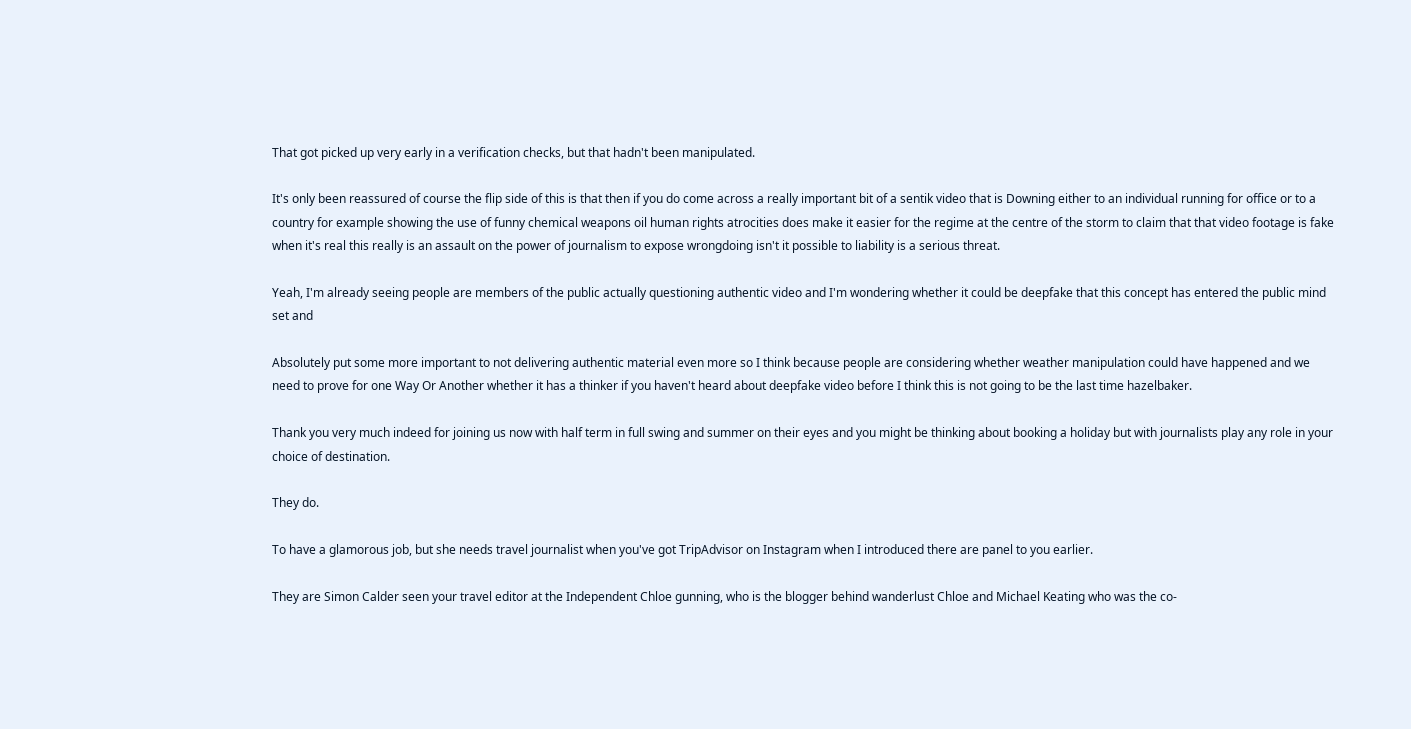That got picked up very early in a verification checks, but that hadn't been manipulated.

It's only been reassured of course the flip side of this is that then if you do come across a really important bit of a sentik video that is Downing either to an individual running for office or to a country for example showing the use of funny chemical weapons oil human rights atrocities does make it easier for the regime at the centre of the storm to claim that that video footage is fake when it's real this really is an assault on the power of journalism to expose wrongdoing isn't it possible to liability is a serious threat.

Yeah, I'm already seeing people are members of the public actually questioning authentic video and I'm wondering whether it could be deepfake that this concept has entered the public mind set and

Absolutely put some more important to not delivering authentic material even more so I think because people are considering whether weather manipulation could have happened and we need to prove for one Way Or Another whether it has a thinker if you haven't heard about deepfake video before I think this is not going to be the last time hazelbaker.

Thank you very much indeed for joining us now with half term in full swing and summer on their eyes and you might be thinking about booking a holiday but with journalists play any role in your choice of destination.

They do.

To have a glamorous job, but she needs travel journalist when you've got TripAdvisor on Instagram when I introduced there are panel to you earlier.

They are Simon Calder seen your travel editor at the Independent Chloe gunning, who is the blogger behind wanderlust Chloe and Michael Keating who was the co-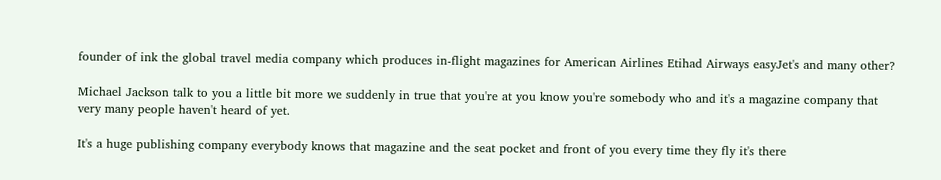founder of ink the global travel media company which produces in-flight magazines for American Airlines Etihad Airways easyJet's and many other?

Michael Jackson talk to you a little bit more we suddenly in true that you're at you know you're somebody who and it's a magazine company that very many people haven't heard of yet.

It's a huge publishing company everybody knows that magazine and the seat pocket and front of you every time they fly it's there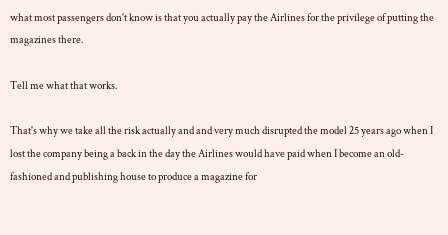what most passengers don't know is that you actually pay the Airlines for the privilege of putting the magazines there.

Tell me what that works.

That's why we take all the risk actually and and very much disrupted the model 25 years ago when I lost the company being a back in the day the Airlines would have paid when I become an old-fashioned and publishing house to produce a magazine for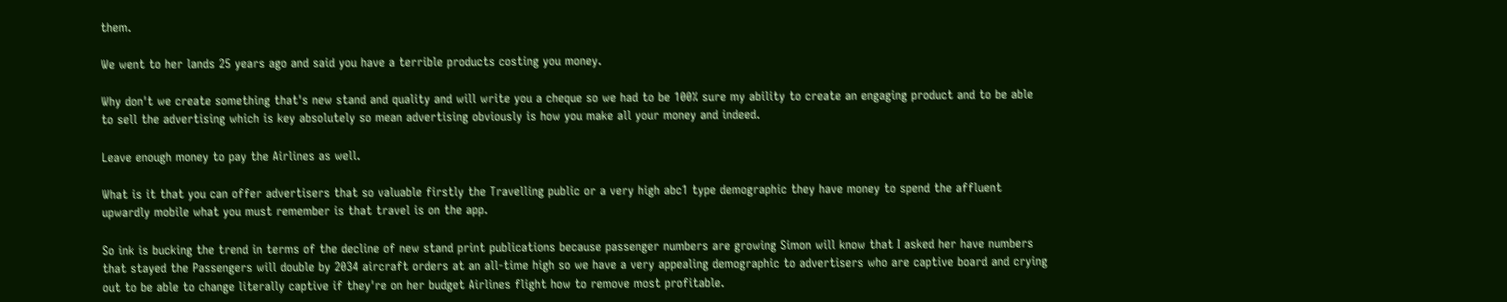them.

We went to her lands 25 years ago and said you have a terrible products costing you money.

Why don't we create something that's new stand and quality and will write you a cheque so we had to be 100% sure my ability to create an engaging product and to be able to sell the advertising which is key absolutely so mean advertising obviously is how you make all your money and indeed.

Leave enough money to pay the Airlines as well.

What is it that you can offer advertisers that so valuable firstly the Travelling public or a very high abc1 type demographic they have money to spend the affluent upwardly mobile what you must remember is that travel is on the app.

So ink is bucking the trend in terms of the decline of new stand print publications because passenger numbers are growing Simon will know that I asked her have numbers that stayed the Passengers will double by 2034 aircraft orders at an all-time high so we have a very appealing demographic to advertisers who are captive board and crying out to be able to change literally captive if they're on her budget Airlines flight how to remove most profitable.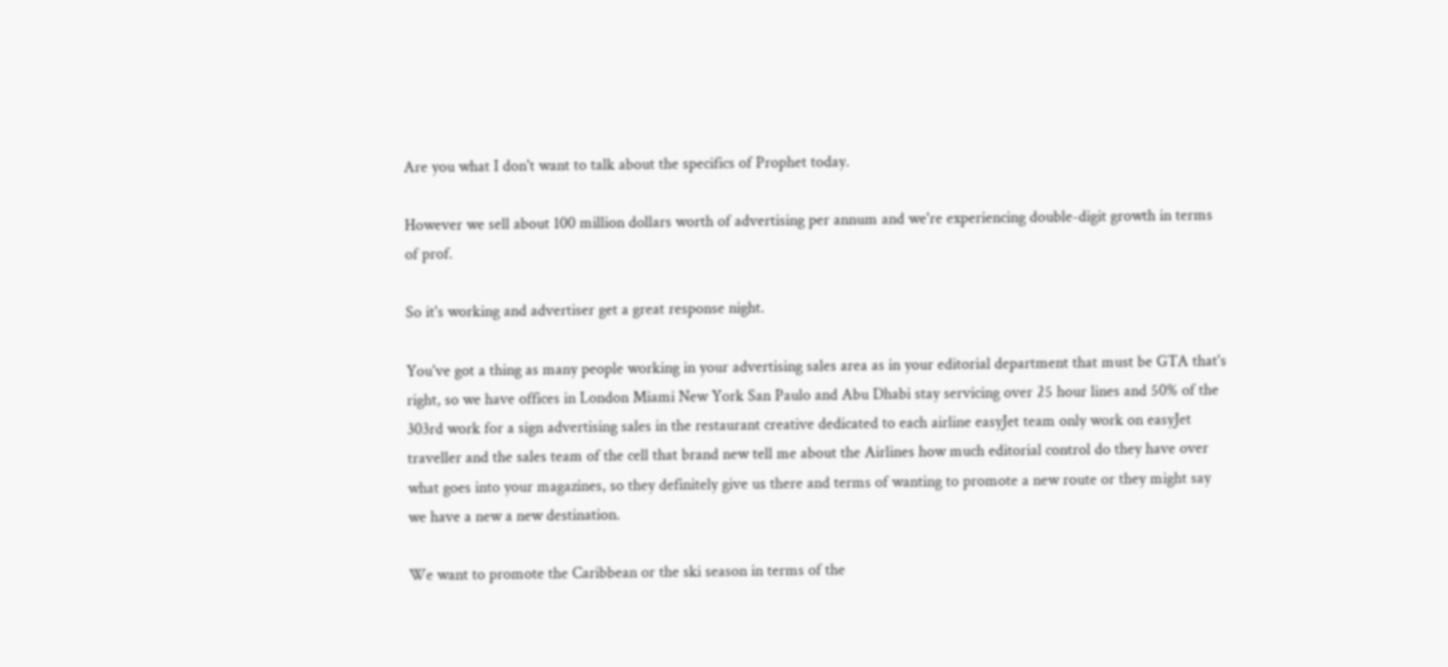Are you what I don't want to talk about the specifics of Prophet today.

However we sell about 100 million dollars worth of advertising per annum and we're experiencing double-digit growth in terms of prof.

So it's working and advertiser get a great response night.

You've got a thing as many people working in your advertising sales area as in your editorial department that must be GTA that's right, so we have offices in London Miami New York San Paulo and Abu Dhabi stay servicing over 25 hour lines and 50% of the 303rd work for a sign advertising sales in the restaurant creative dedicated to each airline easyJet team only work on easyJet traveller and the sales team of the cell that brand new tell me about the Airlines how much editorial control do they have over what goes into your magazines, so they definitely give us there and terms of wanting to promote a new route or they might say we have a new a new destination.

We want to promote the Caribbean or the ski season in terms of the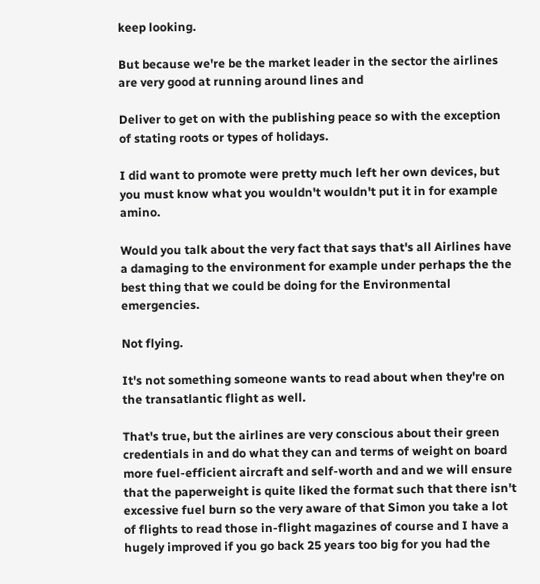keep looking.

But because we're be the market leader in the sector the airlines are very good at running around lines and

Deliver to get on with the publishing peace so with the exception of stating roots or types of holidays.

I did want to promote were pretty much left her own devices, but you must know what you wouldn't wouldn't put it in for example amino.

Would you talk about the very fact that says that's all Airlines have a damaging to the environment for example under perhaps the the best thing that we could be doing for the Environmental emergencies.

Not flying.

It's not something someone wants to read about when they're on the transatlantic flight as well.

That's true, but the airlines are very conscious about their green credentials in and do what they can and terms of weight on board more fuel-efficient aircraft and self-worth and and we will ensure that the paperweight is quite liked the format such that there isn't excessive fuel burn so the very aware of that Simon you take a lot of flights to read those in-flight magazines of course and I have a hugely improved if you go back 25 years too big for you had the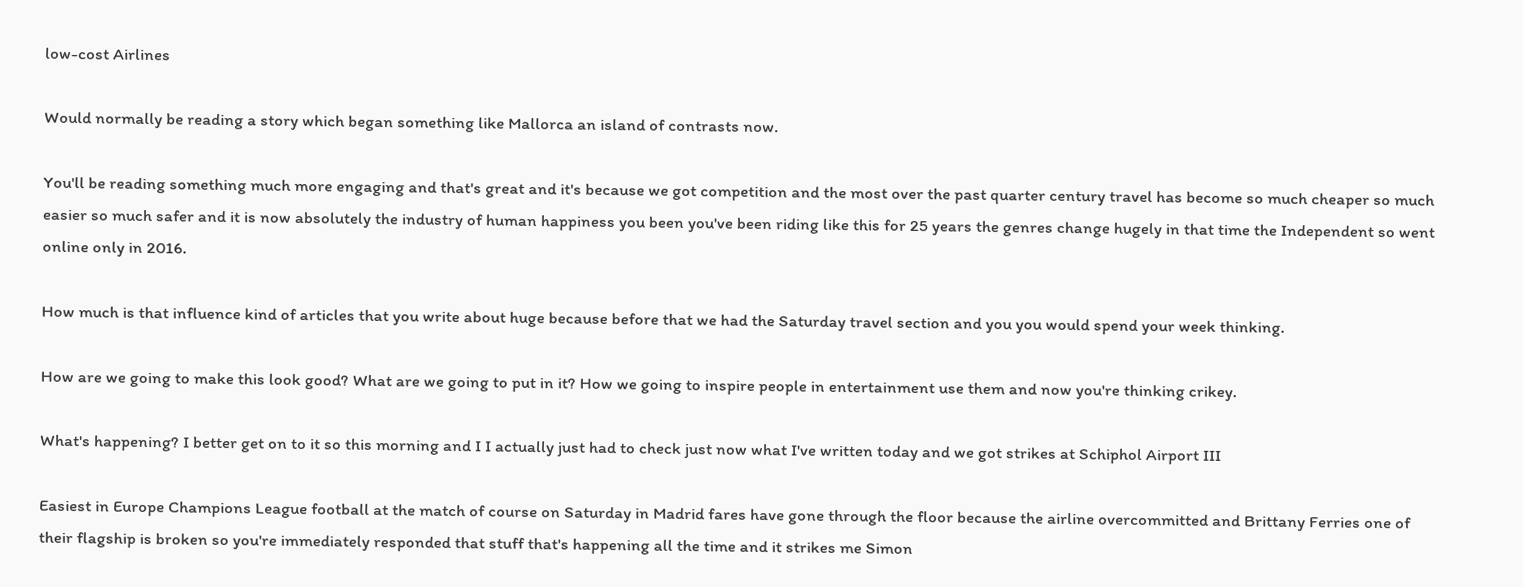low-cost Airlines

Would normally be reading a story which began something like Mallorca an island of contrasts now.

You'll be reading something much more engaging and that's great and it's because we got competition and the most over the past quarter century travel has become so much cheaper so much easier so much safer and it is now absolutely the industry of human happiness you been you've been riding like this for 25 years the genres change hugely in that time the Independent so went online only in 2016.

How much is that influence kind of articles that you write about huge because before that we had the Saturday travel section and you you would spend your week thinking.

How are we going to make this look good? What are we going to put in it? How we going to inspire people in entertainment use them and now you're thinking crikey.

What's happening? I better get on to it so this morning and I I actually just had to check just now what I've written today and we got strikes at Schiphol Airport III

Easiest in Europe Champions League football at the match of course on Saturday in Madrid fares have gone through the floor because the airline overcommitted and Brittany Ferries one of their flagship is broken so you're immediately responded that stuff that's happening all the time and it strikes me Simon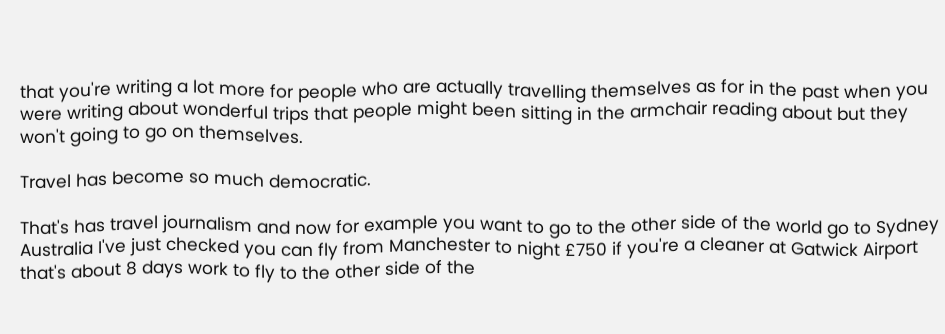that you're writing a lot more for people who are actually travelling themselves as for in the past when you were writing about wonderful trips that people might been sitting in the armchair reading about but they won't going to go on themselves.

Travel has become so much democratic.

That's has travel journalism and now for example you want to go to the other side of the world go to Sydney Australia I've just checked you can fly from Manchester to night £750 if you're a cleaner at Gatwick Airport that's about 8 days work to fly to the other side of the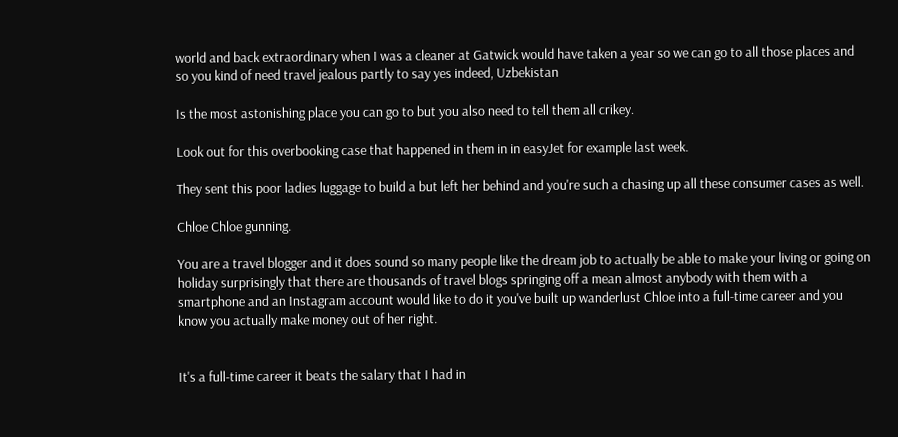world and back extraordinary when I was a cleaner at Gatwick would have taken a year so we can go to all those places and so you kind of need travel jealous partly to say yes indeed, Uzbekistan

Is the most astonishing place you can go to but you also need to tell them all crikey.

Look out for this overbooking case that happened in them in in easyJet for example last week.

They sent this poor ladies luggage to build a but left her behind and you're such a chasing up all these consumer cases as well.

Chloe Chloe gunning.

You are a travel blogger and it does sound so many people like the dream job to actually be able to make your living or going on holiday surprisingly that there are thousands of travel blogs springing off a mean almost anybody with them with a smartphone and an Instagram account would like to do it you've built up wanderlust Chloe into a full-time career and you know you actually make money out of her right.


It's a full-time career it beats the salary that I had in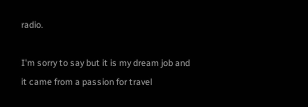radio.

I'm sorry to say but it is my dream job and it came from a passion for travel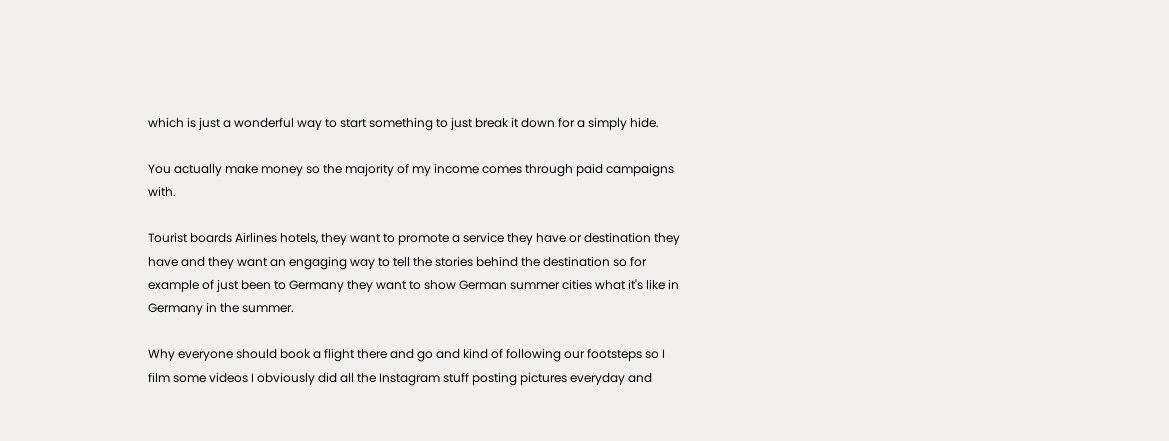which is just a wonderful way to start something to just break it down for a simply hide.

You actually make money so the majority of my income comes through paid campaigns with.

Tourist boards Airlines hotels, they want to promote a service they have or destination they have and they want an engaging way to tell the stories behind the destination so for example of just been to Germany they want to show German summer cities what it's like in Germany in the summer.

Why everyone should book a flight there and go and kind of following our footsteps so I film some videos I obviously did all the Instagram stuff posting pictures everyday and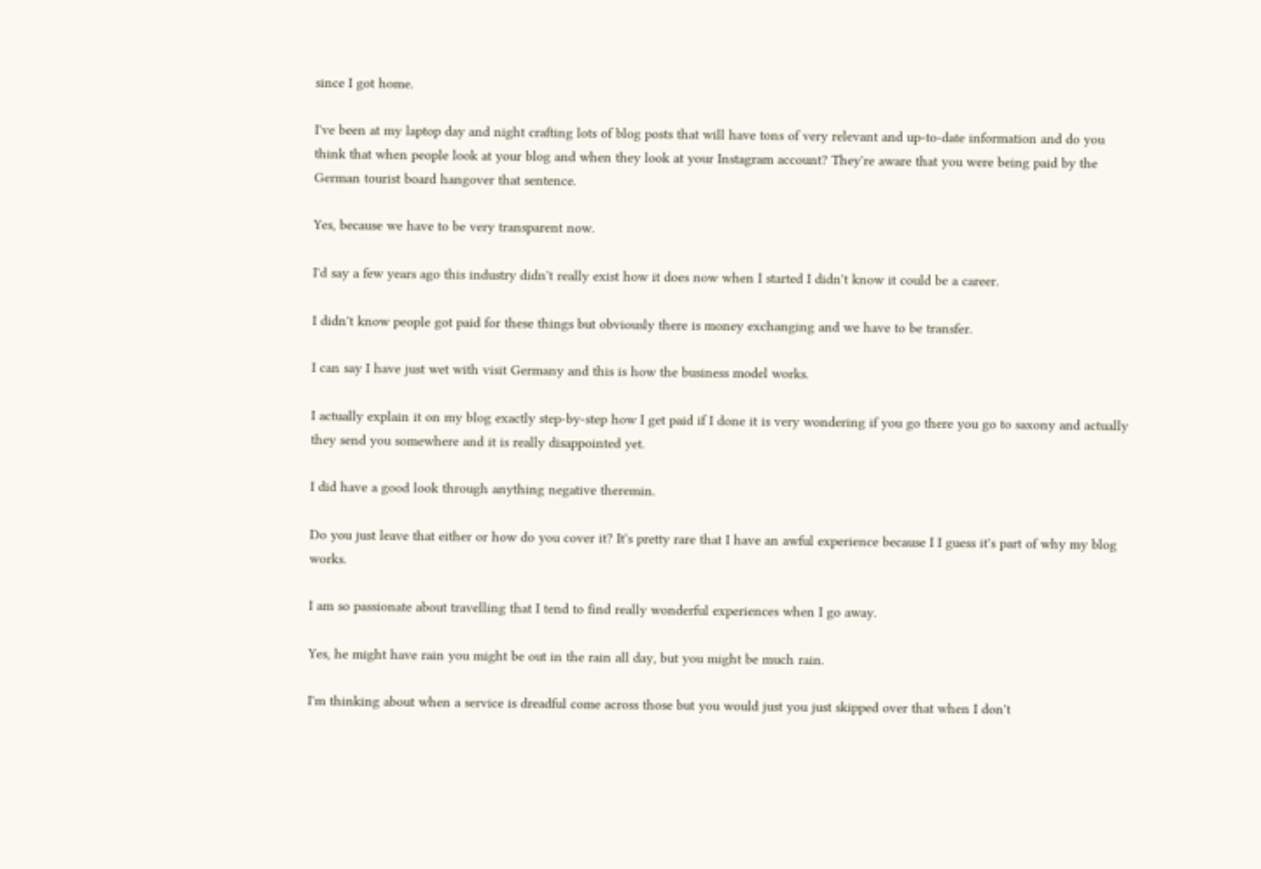since I got home.

I've been at my laptop day and night crafting lots of blog posts that will have tons of very relevant and up-to-date information and do you think that when people look at your blog and when they look at your Instagram account? They're aware that you were being paid by the German tourist board hangover that sentence.

Yes, because we have to be very transparent now.

I'd say a few years ago this industry didn't really exist how it does now when I started I didn't know it could be a career.

I didn't know people got paid for these things but obviously there is money exchanging and we have to be transfer.

I can say I have just wet with visit Germany and this is how the business model works.

I actually explain it on my blog exactly step-by-step how I get paid if I done it is very wondering if you go there you go to saxony and actually they send you somewhere and it is really disappointed yet.

I did have a good look through anything negative theremin.

Do you just leave that either or how do you cover it? It's pretty rare that I have an awful experience because I I guess it's part of why my blog works.

I am so passionate about travelling that I tend to find really wonderful experiences when I go away.

Yes, he might have rain you might be out in the rain all day, but you might be much rain.

I'm thinking about when a service is dreadful come across those but you would just you just skipped over that when I don't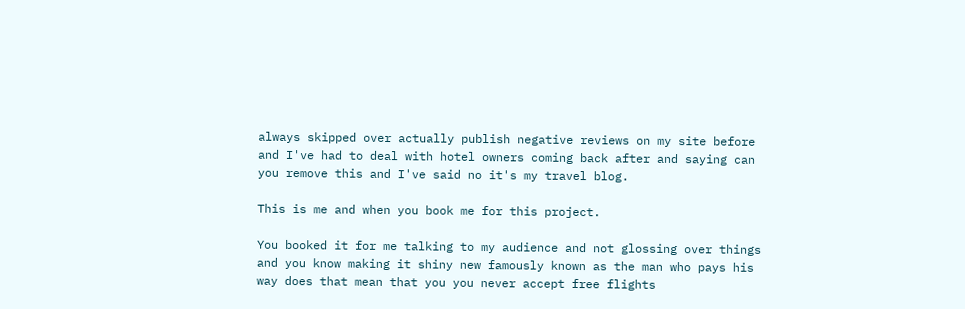always skipped over actually publish negative reviews on my site before and I've had to deal with hotel owners coming back after and saying can you remove this and I've said no it's my travel blog.

This is me and when you book me for this project.

You booked it for me talking to my audience and not glossing over things and you know making it shiny new famously known as the man who pays his way does that mean that you you never accept free flights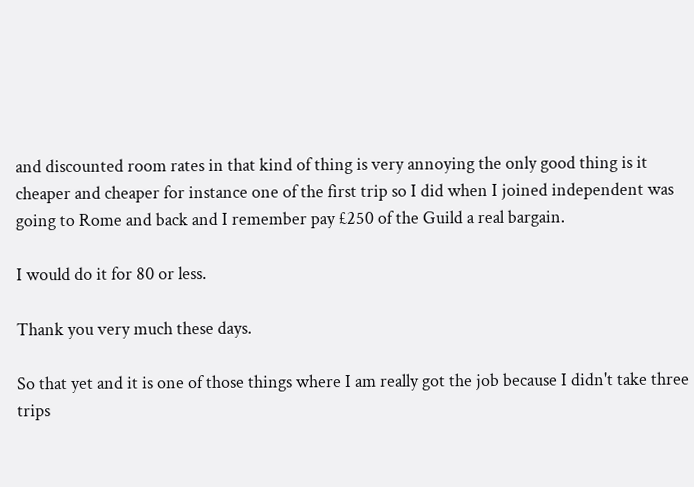and discounted room rates in that kind of thing is very annoying the only good thing is it cheaper and cheaper for instance one of the first trip so I did when I joined independent was going to Rome and back and I remember pay £250 of the Guild a real bargain.

I would do it for 80 or less.

Thank you very much these days.

So that yet and it is one of those things where I am really got the job because I didn't take three trips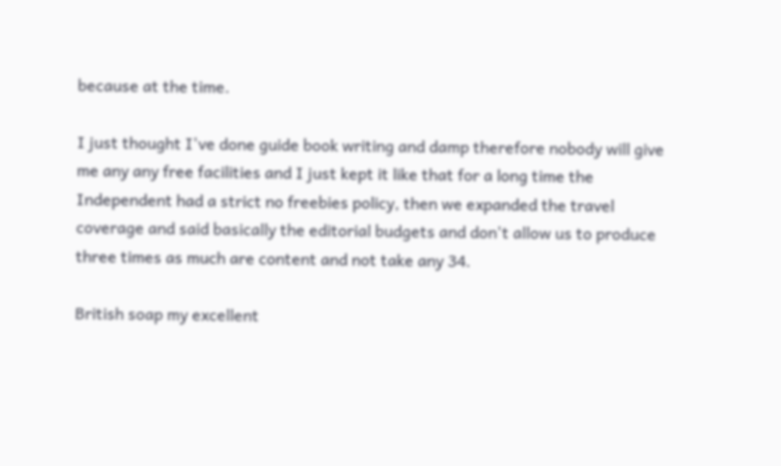because at the time.

I just thought I've done guide book writing and damp therefore nobody will give me any any free facilities and I just kept it like that for a long time the Independent had a strict no freebies policy, then we expanded the travel coverage and said basically the editorial budgets and don't allow us to produce three times as much are content and not take any 34.

British soap my excellent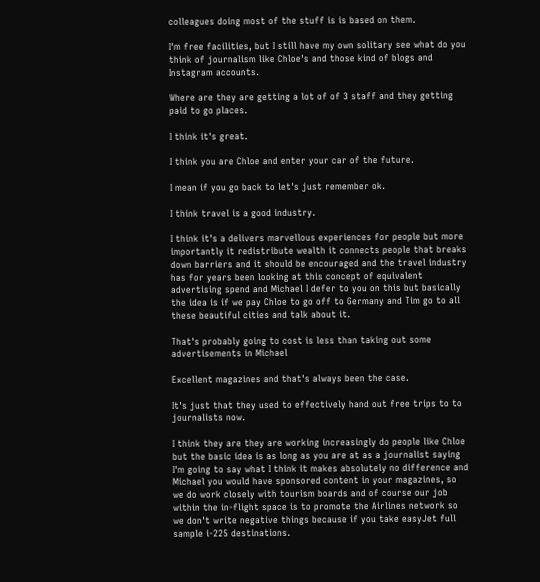colleagues doing most of the stuff is is based on them.

I'm free facilities, but I still have my own solitary see what do you think of journalism like Chloe's and those kind of blogs and Instagram accounts.

Where are they are getting a lot of of 3 staff and they getting paid to go places.

I think it's great.

I think you are Chloe and enter your car of the future.

I mean if you go back to let's just remember ok.

I think travel is a good industry.

I think it's a delivers marvellous experiences for people but more importantly it redistribute wealth it connects people that breaks down barriers and it should be encouraged and the travel industry has for years been looking at this concept of equivalent advertising spend and Michael I defer to you on this but basically the idea is if we pay Chloe to go off to Germany and Tim go to all these beautiful cities and talk about it.

That's probably going to cost is less than taking out some advertisements in Michael

Excellent magazines and that's always been the case.

It's just that they used to effectively hand out free trips to to journalists now.

I think they are they are working increasingly do people like Chloe but the basic idea is as long as you are at as a journalist saying I'm going to say what I think it makes absolutely no difference and Michael you would have sponsored content in your magazines, so we do work closely with tourism boards and of course our job within the in-flight space is to promote the Airlines network so we don't write negative things because if you take easyJet full sample i-225 destinations.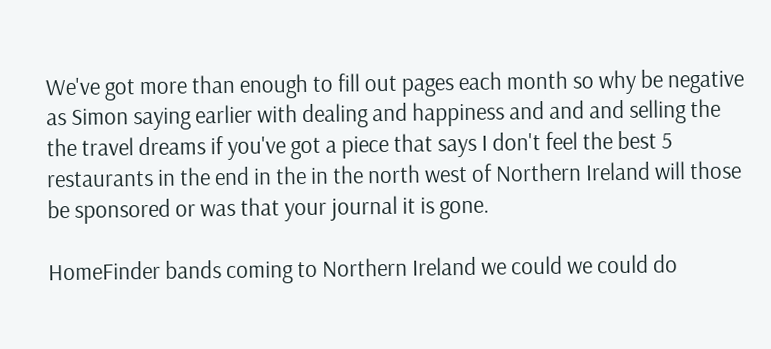We've got more than enough to fill out pages each month so why be negative as Simon saying earlier with dealing and happiness and and and selling the the travel dreams if you've got a piece that says I don't feel the best 5 restaurants in the end in the in the north west of Northern Ireland will those be sponsored or was that your journal it is gone.

HomeFinder bands coming to Northern Ireland we could we could do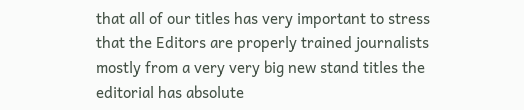that all of our titles has very important to stress that the Editors are properly trained journalists mostly from a very very big new stand titles the editorial has absolute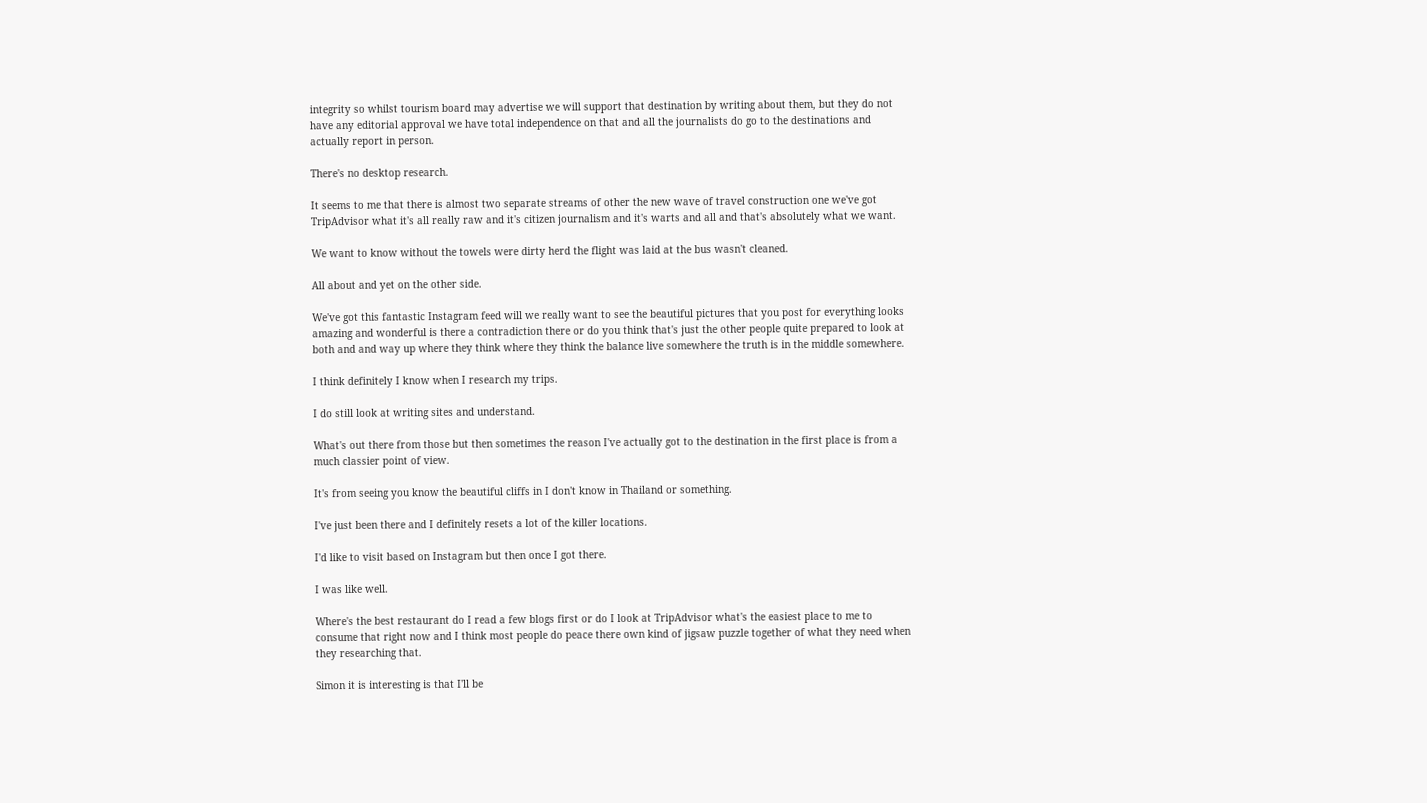integrity so whilst tourism board may advertise we will support that destination by writing about them, but they do not have any editorial approval we have total independence on that and all the journalists do go to the destinations and actually report in person.

There's no desktop research.

It seems to me that there is almost two separate streams of other the new wave of travel construction one we've got TripAdvisor what it's all really raw and it's citizen journalism and it's warts and all and that's absolutely what we want.

We want to know without the towels were dirty herd the flight was laid at the bus wasn't cleaned.

All about and yet on the other side.

We've got this fantastic Instagram feed will we really want to see the beautiful pictures that you post for everything looks amazing and wonderful is there a contradiction there or do you think that's just the other people quite prepared to look at both and and way up where they think where they think the balance live somewhere the truth is in the middle somewhere.

I think definitely I know when I research my trips.

I do still look at writing sites and understand.

What's out there from those but then sometimes the reason I've actually got to the destination in the first place is from a much classier point of view.

It's from seeing you know the beautiful cliffs in I don't know in Thailand or something.

I've just been there and I definitely resets a lot of the killer locations.

I'd like to visit based on Instagram but then once I got there.

I was like well.

Where's the best restaurant do I read a few blogs first or do I look at TripAdvisor what's the easiest place to me to consume that right now and I think most people do peace there own kind of jigsaw puzzle together of what they need when they researching that.

Simon it is interesting is that I'll be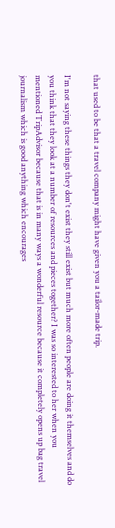that used to be that a travel company might have given you a tailor-made trip.

I'm not saying these things they don't exist they still exist but much more often people are doing it themselves and do you think that they look at a number of resources and pieces together? I was so interested to her when you mentioned TripAdvisor because that is in many ways a wonderful resource because it completely opens up bag travel journalism which is good anything which encourages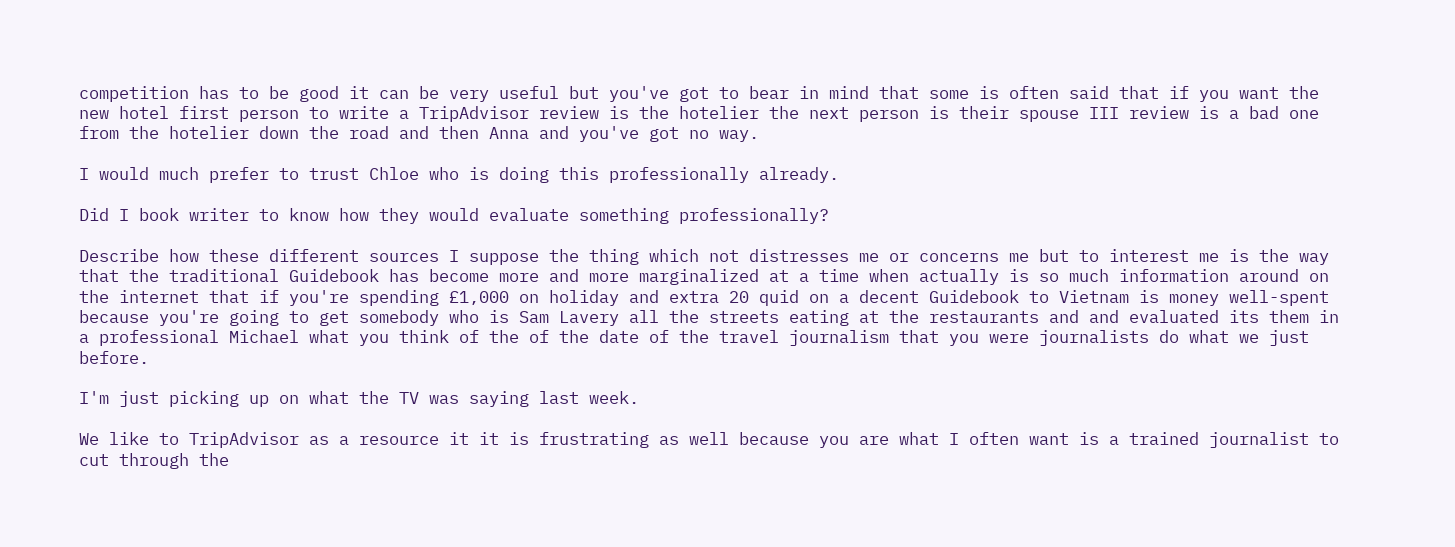competition has to be good it can be very useful but you've got to bear in mind that some is often said that if you want the new hotel first person to write a TripAdvisor review is the hotelier the next person is their spouse III review is a bad one from the hotelier down the road and then Anna and you've got no way.

I would much prefer to trust Chloe who is doing this professionally already.

Did I book writer to know how they would evaluate something professionally?

Describe how these different sources I suppose the thing which not distresses me or concerns me but to interest me is the way that the traditional Guidebook has become more and more marginalized at a time when actually is so much information around on the internet that if you're spending £1,000 on holiday and extra 20 quid on a decent Guidebook to Vietnam is money well-spent because you're going to get somebody who is Sam Lavery all the streets eating at the restaurants and and evaluated its them in a professional Michael what you think of the of the date of the travel journalism that you were journalists do what we just before.

I'm just picking up on what the TV was saying last week.

We like to TripAdvisor as a resource it it is frustrating as well because you are what I often want is a trained journalist to cut through the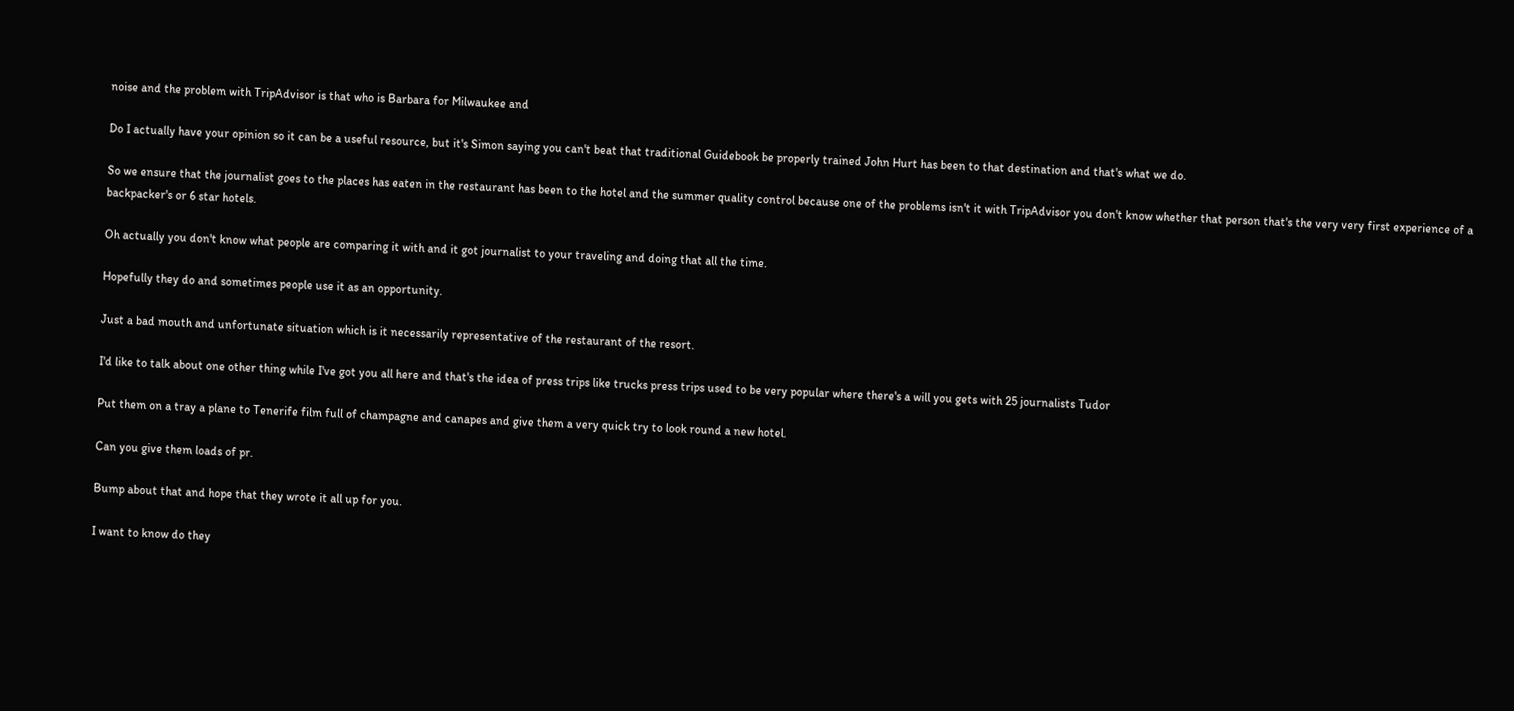noise and the problem with TripAdvisor is that who is Barbara for Milwaukee and

Do I actually have your opinion so it can be a useful resource, but it's Simon saying you can't beat that traditional Guidebook be properly trained John Hurt has been to that destination and that's what we do.

So we ensure that the journalist goes to the places has eaten in the restaurant has been to the hotel and the summer quality control because one of the problems isn't it with TripAdvisor you don't know whether that person that's the very very first experience of a backpacker's or 6 star hotels.

Oh actually you don't know what people are comparing it with and it got journalist to your traveling and doing that all the time.

Hopefully they do and sometimes people use it as an opportunity.

Just a bad mouth and unfortunate situation which is it necessarily representative of the restaurant of the resort.

I'd like to talk about one other thing while I've got you all here and that's the idea of press trips like trucks press trips used to be very popular where there's a will you gets with 25 journalists Tudor

Put them on a tray a plane to Tenerife film full of champagne and canapes and give them a very quick try to look round a new hotel.

Can you give them loads of pr.

Bump about that and hope that they wrote it all up for you.

I want to know do they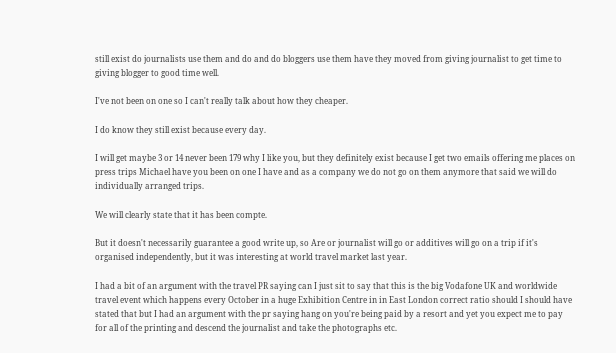still exist do journalists use them and do and do bloggers use them have they moved from giving journalist to get time to giving blogger to good time well.

I've not been on one so I can't really talk about how they cheaper.

I do know they still exist because every day.

I will get maybe 3 or 14 never been 179 why I like you, but they definitely exist because I get two emails offering me places on press trips Michael have you been on one I have and as a company we do not go on them anymore that said we will do individually arranged trips.

We will clearly state that it has been compte.

But it doesn't necessarily guarantee a good write up, so Are or journalist will go or additives will go on a trip if it's organised independently, but it was interesting at world travel market last year.

I had a bit of an argument with the travel PR saying can I just sit to say that this is the big Vodafone UK and worldwide travel event which happens every October in a huge Exhibition Centre in in East London correct ratio should I should have stated that but I had an argument with the pr saying hang on you're being paid by a resort and yet you expect me to pay for all of the printing and descend the journalist and take the photographs etc.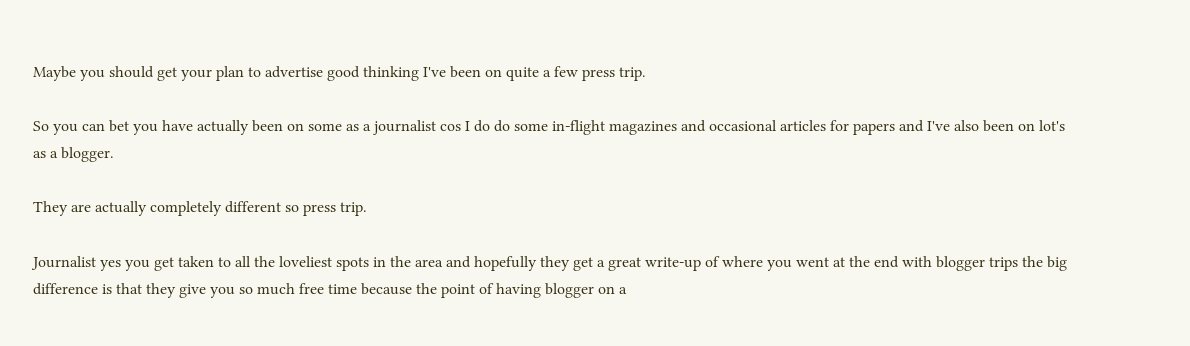Maybe you should get your plan to advertise good thinking I've been on quite a few press trip.

So you can bet you have actually been on some as a journalist cos I do do some in-flight magazines and occasional articles for papers and I've also been on lot's as a blogger.

They are actually completely different so press trip.

Journalist yes you get taken to all the loveliest spots in the area and hopefully they get a great write-up of where you went at the end with blogger trips the big difference is that they give you so much free time because the point of having blogger on a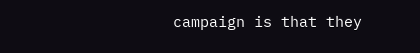campaign is that they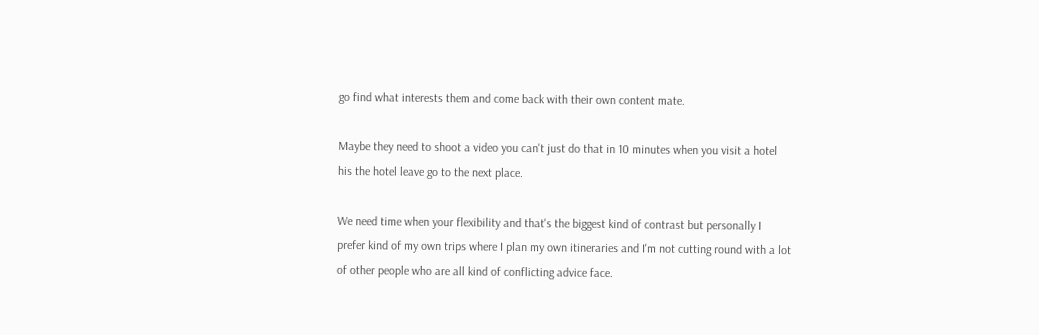go find what interests them and come back with their own content mate.

Maybe they need to shoot a video you can't just do that in 10 minutes when you visit a hotel his the hotel leave go to the next place.

We need time when your flexibility and that's the biggest kind of contrast but personally I prefer kind of my own trips where I plan my own itineraries and I'm not cutting round with a lot of other people who are all kind of conflicting advice face.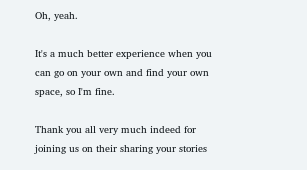Oh, yeah.

It's a much better experience when you can go on your own and find your own space, so I'm fine.

Thank you all very much indeed for joining us on their sharing your stories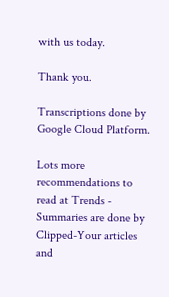with us today.

Thank you.

Transcriptions done by Google Cloud Platform.

Lots more recommendations to read at Trends -
Summaries are done by Clipped-Your articles and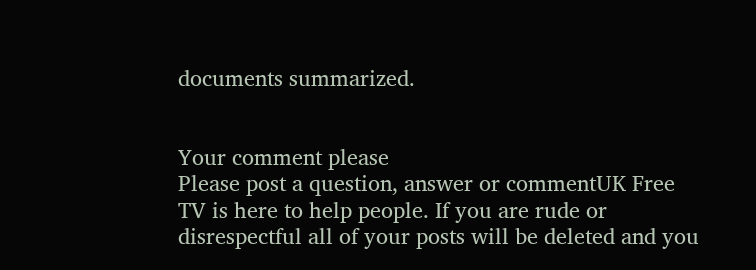documents summarized.


Your comment please
Please post a question, answer or commentUK Free TV is here to help people. If you are rude or disrespectful all of your posts will be deleted and you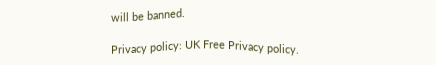will be banned.

Privacy policy: UK Free Privacy policy.